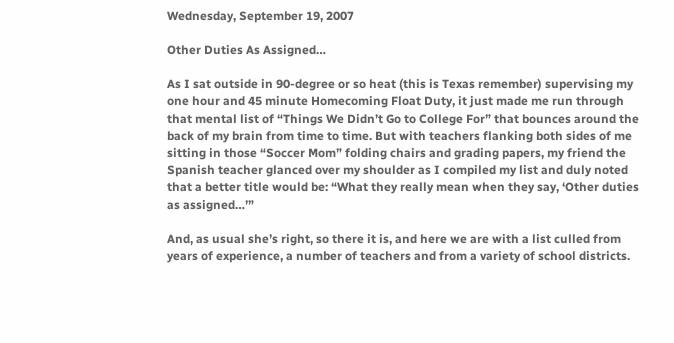Wednesday, September 19, 2007

Other Duties As Assigned…

As I sat outside in 90-degree or so heat (this is Texas remember) supervising my one hour and 45 minute Homecoming Float Duty, it just made me run through that mental list of “Things We Didn’t Go to College For” that bounces around the back of my brain from time to time. But with teachers flanking both sides of me sitting in those “Soccer Mom” folding chairs and grading papers, my friend the Spanish teacher glanced over my shoulder as I compiled my list and duly noted that a better title would be: “What they really mean when they say, ‘Other duties as assigned…’”

And, as usual she’s right, so there it is, and here we are with a list culled from years of experience, a number of teachers and from a variety of school districts.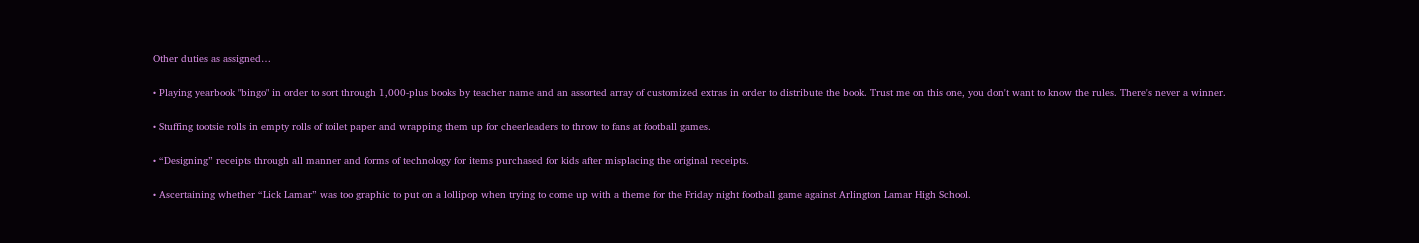Other duties as assigned…

• Playing yearbook "bingo" in order to sort through 1,000-plus books by teacher name and an assorted array of customized extras in order to distribute the book. Trust me on this one, you don't want to know the rules. There's never a winner.

• Stuffing tootsie rolls in empty rolls of toilet paper and wrapping them up for cheerleaders to throw to fans at football games.

• “Designing” receipts through all manner and forms of technology for items purchased for kids after misplacing the original receipts.

• Ascertaining whether “Lick Lamar” was too graphic to put on a lollipop when trying to come up with a theme for the Friday night football game against Arlington Lamar High School.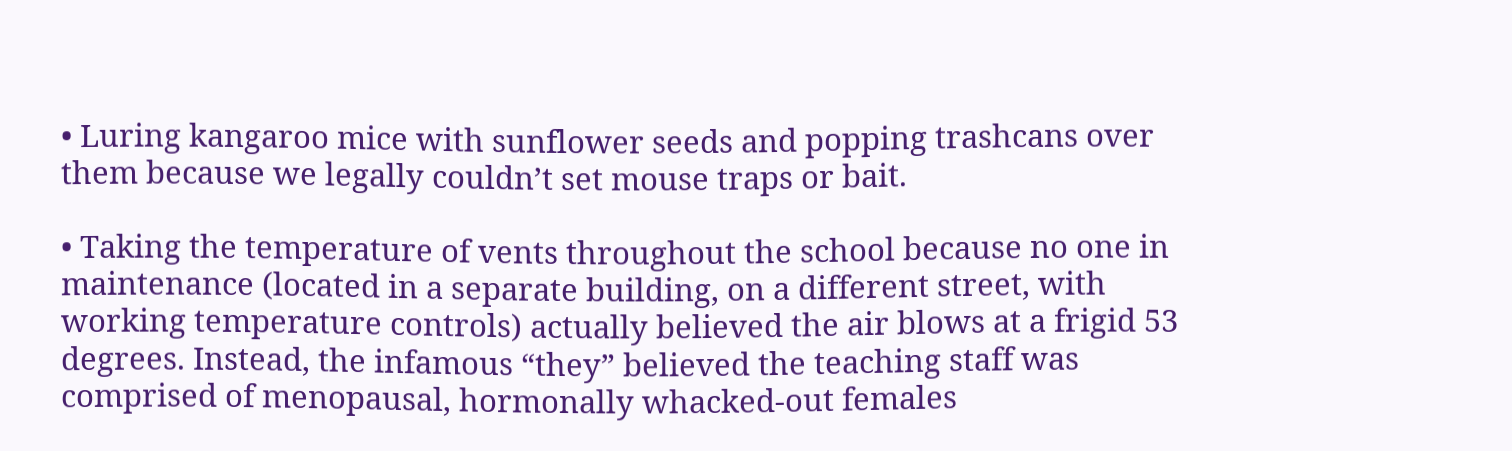• Luring kangaroo mice with sunflower seeds and popping trashcans over them because we legally couldn’t set mouse traps or bait.

• Taking the temperature of vents throughout the school because no one in maintenance (located in a separate building, on a different street, with working temperature controls) actually believed the air blows at a frigid 53 degrees. Instead, the infamous “they” believed the teaching staff was comprised of menopausal, hormonally whacked-out females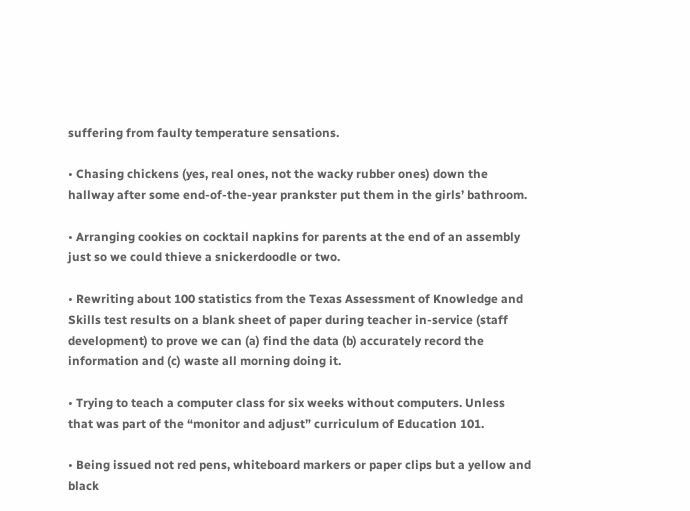suffering from faulty temperature sensations.

• Chasing chickens (yes, real ones, not the wacky rubber ones) down the hallway after some end-of-the-year prankster put them in the girls’ bathroom.

• Arranging cookies on cocktail napkins for parents at the end of an assembly just so we could thieve a snickerdoodle or two.

• Rewriting about 100 statistics from the Texas Assessment of Knowledge and Skills test results on a blank sheet of paper during teacher in-service (staff development) to prove we can (a) find the data (b) accurately record the information and (c) waste all morning doing it.

• Trying to teach a computer class for six weeks without computers. Unless that was part of the “monitor and adjust” curriculum of Education 101.

• Being issued not red pens, whiteboard markers or paper clips but a yellow and black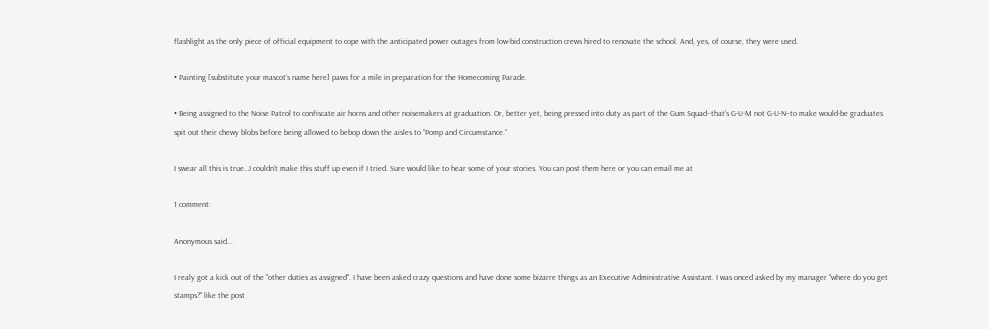flashlight as the only piece of official equipment to cope with the anticipated power outages from low-bid construction crews hired to renovate the school. And, yes, of course, they were used.

• Painting [substitute your mascot’s name here] paws for a mile in preparation for the Homecoming Parade.

• Being assigned to the Noise Patrol to confiscate air horns and other noisemakers at graduation. Or, better yet, being pressed into duty as part of the Gum Squad–that’s G-U-M not G-U-N–to make would-be graduates spit out their chewy blobs before being allowed to bebop down the aisles to “Pomp and Circumstance.”

I swear all this is true…I couldn’t make this stuff up even if I tried. Sure would like to hear some of your stories. You can post them here or you can email me at

1 comment:

Anonymous said...

I realy got a kick out of the "other duties as assigned". I have been asked crazy questions and have done some bizarre things as an Executive Administrative Assistant. I was onced asked by my manager "where do you get stamps?" like the post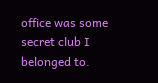office was some secret club I belonged to.